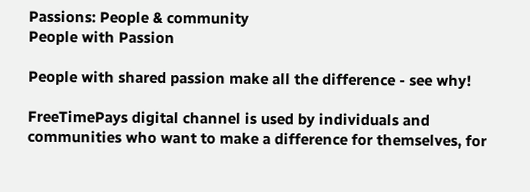Passions: People & community
People with Passion

People with shared passion make all the difference - see why!

FreeTimePays digital channel is used by individuals and communities who want to make a difference for themselves, for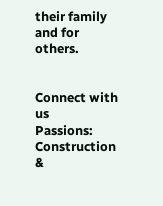their family and for others.


Connect with us
Passions: Construction &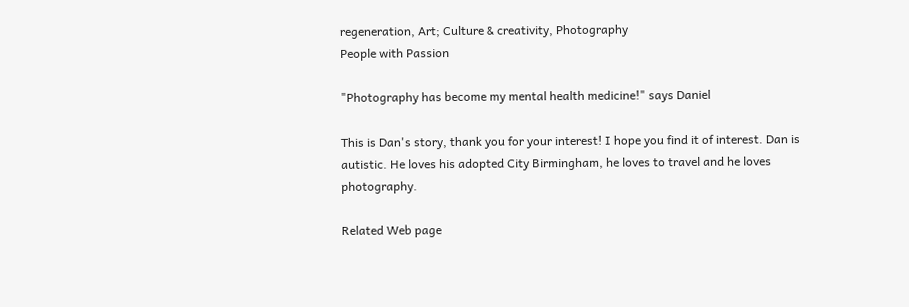regeneration, Art; Culture & creativity, Photography
People with Passion

"Photography has become my mental health medicine!" says Daniel

This is Dan's story, thank you for your interest! I hope you find it of interest. Dan is autistic. He loves his adopted City Birmingham, he loves to travel and he loves photography.

Related Web page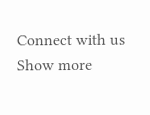Connect with us
Show more